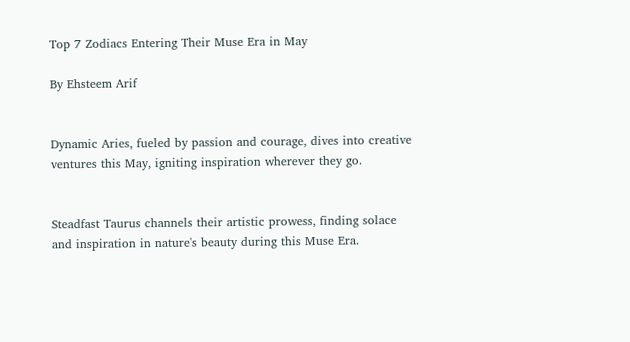Top 7 Zodiacs Entering Their Muse Era in May

By Ehsteem Arif


Dynamic Aries, fueled by passion and courage, dives into creative ventures this May, igniting inspiration wherever they go.


Steadfast Taurus channels their artistic prowess, finding solace and inspiration in nature's beauty during this Muse Era.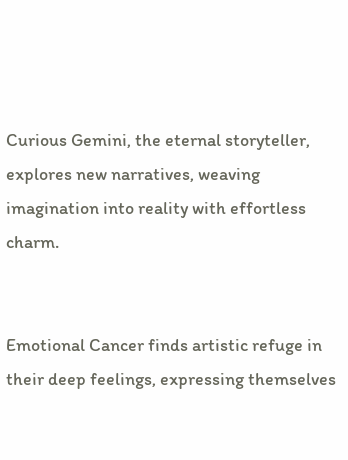Curious Gemini, the eternal storyteller, explores new narratives, weaving imagination into reality with effortless charm.


Emotional Cancer finds artistic refuge in their deep feelings, expressing themselves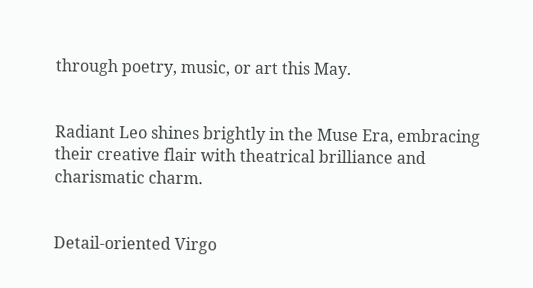through poetry, music, or art this May.


Radiant Leo shines brightly in the Muse Era, embracing their creative flair with theatrical brilliance and charismatic charm.


Detail-oriented Virgo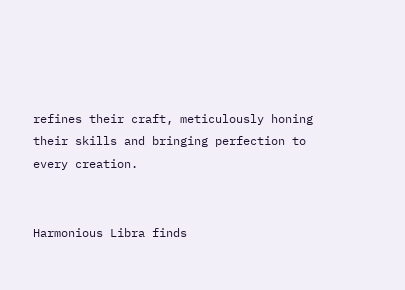refines their craft, meticulously honing their skills and bringing perfection to every creation.


Harmonious Libra finds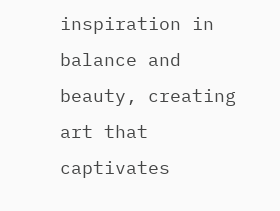inspiration in balance and beauty, creating art that captivates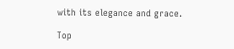with its elegance and grace.

Top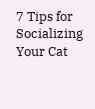7 Tips for Socializing Your Cat